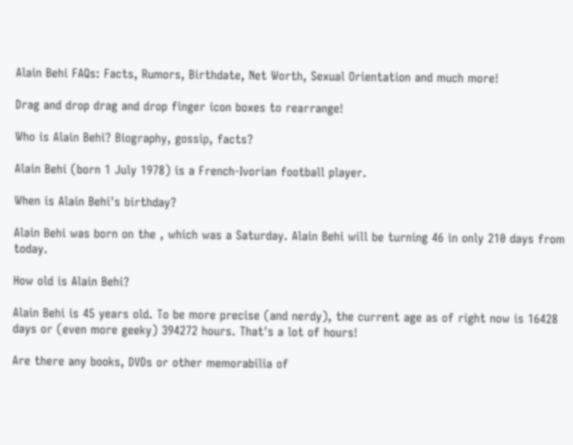Alain Behi FAQs: Facts, Rumors, Birthdate, Net Worth, Sexual Orientation and much more!

Drag and drop drag and drop finger icon boxes to rearrange!

Who is Alain Behi? Biography, gossip, facts?

Alain Behi (born 1 July 1978) is a French-Ivorian football player.

When is Alain Behi's birthday?

Alain Behi was born on the , which was a Saturday. Alain Behi will be turning 46 in only 210 days from today.

How old is Alain Behi?

Alain Behi is 45 years old. To be more precise (and nerdy), the current age as of right now is 16428 days or (even more geeky) 394272 hours. That's a lot of hours!

Are there any books, DVDs or other memorabilia of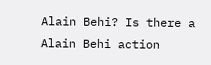Alain Behi? Is there a Alain Behi action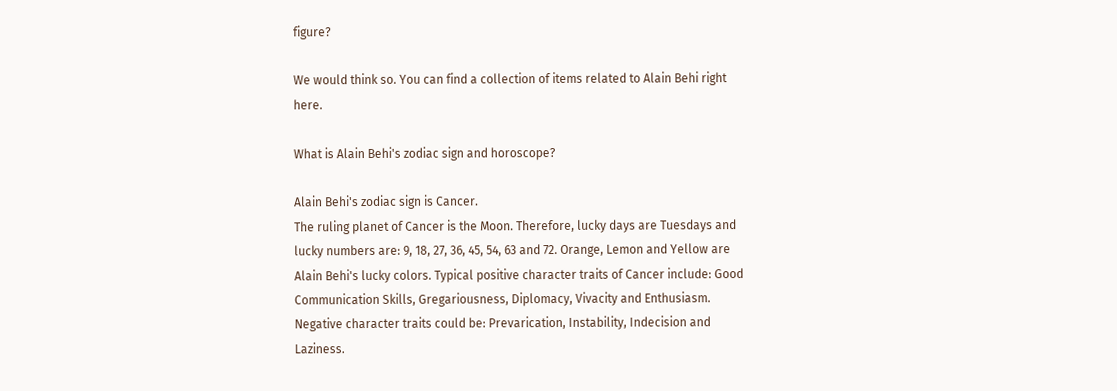figure?

We would think so. You can find a collection of items related to Alain Behi right here.

What is Alain Behi's zodiac sign and horoscope?

Alain Behi's zodiac sign is Cancer.
The ruling planet of Cancer is the Moon. Therefore, lucky days are Tuesdays and lucky numbers are: 9, 18, 27, 36, 45, 54, 63 and 72. Orange, Lemon and Yellow are Alain Behi's lucky colors. Typical positive character traits of Cancer include: Good Communication Skills, Gregariousness, Diplomacy, Vivacity and Enthusiasm. Negative character traits could be: Prevarication, Instability, Indecision and Laziness.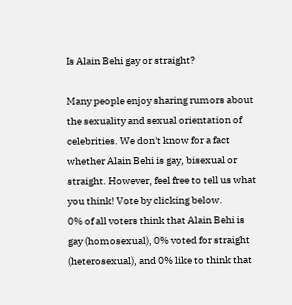Is Alain Behi gay or straight?

Many people enjoy sharing rumors about the sexuality and sexual orientation of celebrities. We don't know for a fact whether Alain Behi is gay, bisexual or straight. However, feel free to tell us what you think! Vote by clicking below.
0% of all voters think that Alain Behi is gay (homosexual), 0% voted for straight (heterosexual), and 0% like to think that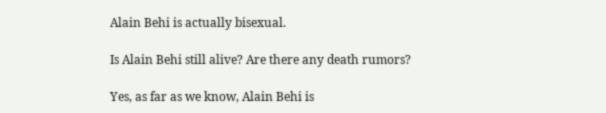Alain Behi is actually bisexual.

Is Alain Behi still alive? Are there any death rumors?

Yes, as far as we know, Alain Behi is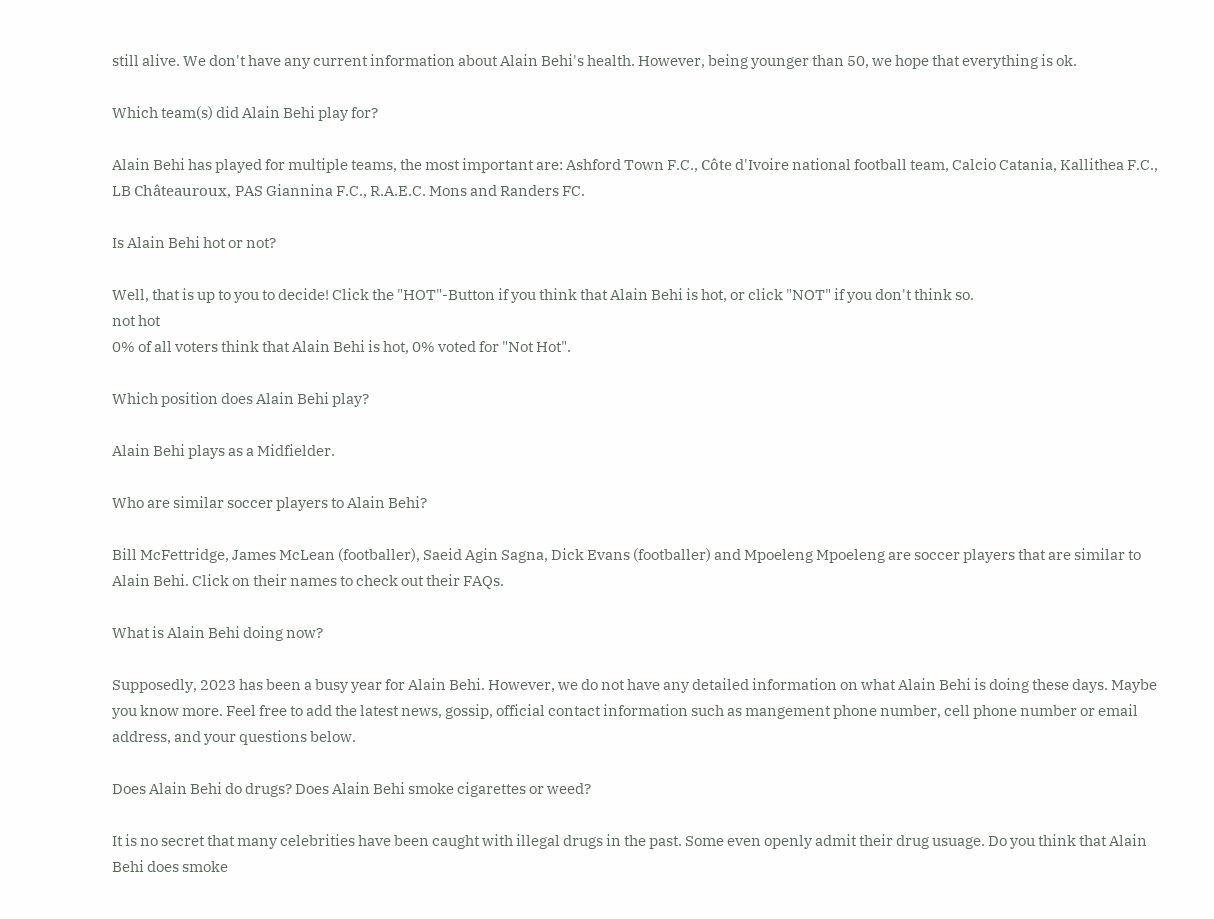still alive. We don't have any current information about Alain Behi's health. However, being younger than 50, we hope that everything is ok.

Which team(s) did Alain Behi play for?

Alain Behi has played for multiple teams, the most important are: Ashford Town F.C., Côte d'Ivoire national football team, Calcio Catania, Kallithea F.C., LB Châteauroux, PAS Giannina F.C., R.A.E.C. Mons and Randers FC.

Is Alain Behi hot or not?

Well, that is up to you to decide! Click the "HOT"-Button if you think that Alain Behi is hot, or click "NOT" if you don't think so.
not hot
0% of all voters think that Alain Behi is hot, 0% voted for "Not Hot".

Which position does Alain Behi play?

Alain Behi plays as a Midfielder.

Who are similar soccer players to Alain Behi?

Bill McFettridge, James McLean (footballer), Saeid Agin Sagna, Dick Evans (footballer) and Mpoeleng Mpoeleng are soccer players that are similar to Alain Behi. Click on their names to check out their FAQs.

What is Alain Behi doing now?

Supposedly, 2023 has been a busy year for Alain Behi. However, we do not have any detailed information on what Alain Behi is doing these days. Maybe you know more. Feel free to add the latest news, gossip, official contact information such as mangement phone number, cell phone number or email address, and your questions below.

Does Alain Behi do drugs? Does Alain Behi smoke cigarettes or weed?

It is no secret that many celebrities have been caught with illegal drugs in the past. Some even openly admit their drug usuage. Do you think that Alain Behi does smoke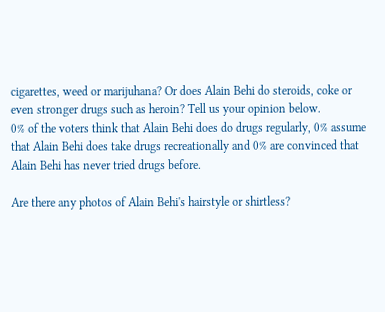cigarettes, weed or marijuhana? Or does Alain Behi do steroids, coke or even stronger drugs such as heroin? Tell us your opinion below.
0% of the voters think that Alain Behi does do drugs regularly, 0% assume that Alain Behi does take drugs recreationally and 0% are convinced that Alain Behi has never tried drugs before.

Are there any photos of Alain Behi's hairstyle or shirtless?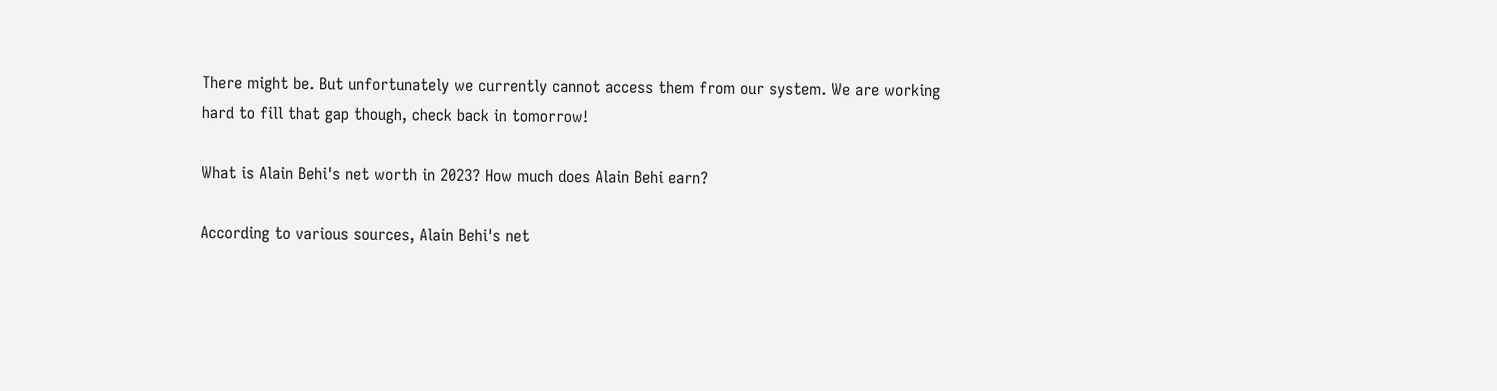There might be. But unfortunately we currently cannot access them from our system. We are working hard to fill that gap though, check back in tomorrow!

What is Alain Behi's net worth in 2023? How much does Alain Behi earn?

According to various sources, Alain Behi's net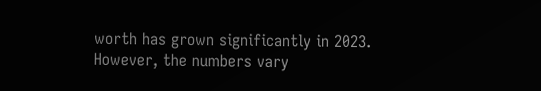worth has grown significantly in 2023. However, the numbers vary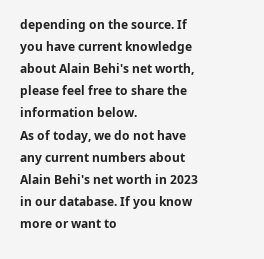depending on the source. If you have current knowledge about Alain Behi's net worth, please feel free to share the information below.
As of today, we do not have any current numbers about Alain Behi's net worth in 2023 in our database. If you know more or want to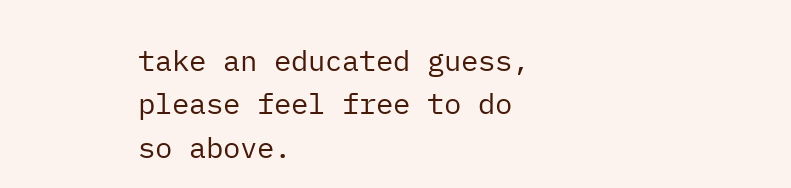take an educated guess, please feel free to do so above.